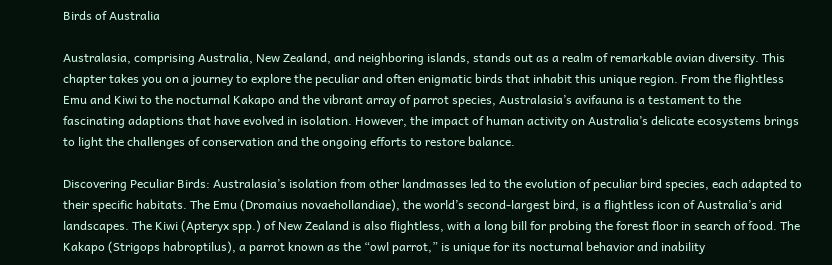Birds of Australia

Australasia, comprising Australia, New Zealand, and neighboring islands, stands out as a realm of remarkable avian diversity. This chapter takes you on a journey to explore the peculiar and often enigmatic birds that inhabit this unique region. From the flightless Emu and Kiwi to the nocturnal Kakapo and the vibrant array of parrot species, Australasia’s avifauna is a testament to the fascinating adaptions that have evolved in isolation. However, the impact of human activity on Australia’s delicate ecosystems brings to light the challenges of conservation and the ongoing efforts to restore balance.

Discovering Peculiar Birds: Australasia’s isolation from other landmasses led to the evolution of peculiar bird species, each adapted to their specific habitats. The Emu (Dromaius novaehollandiae), the world’s second-largest bird, is a flightless icon of Australia’s arid landscapes. The Kiwi (Apteryx spp.) of New Zealand is also flightless, with a long bill for probing the forest floor in search of food. The Kakapo (Strigops habroptilus), a parrot known as the “owl parrot,” is unique for its nocturnal behavior and inability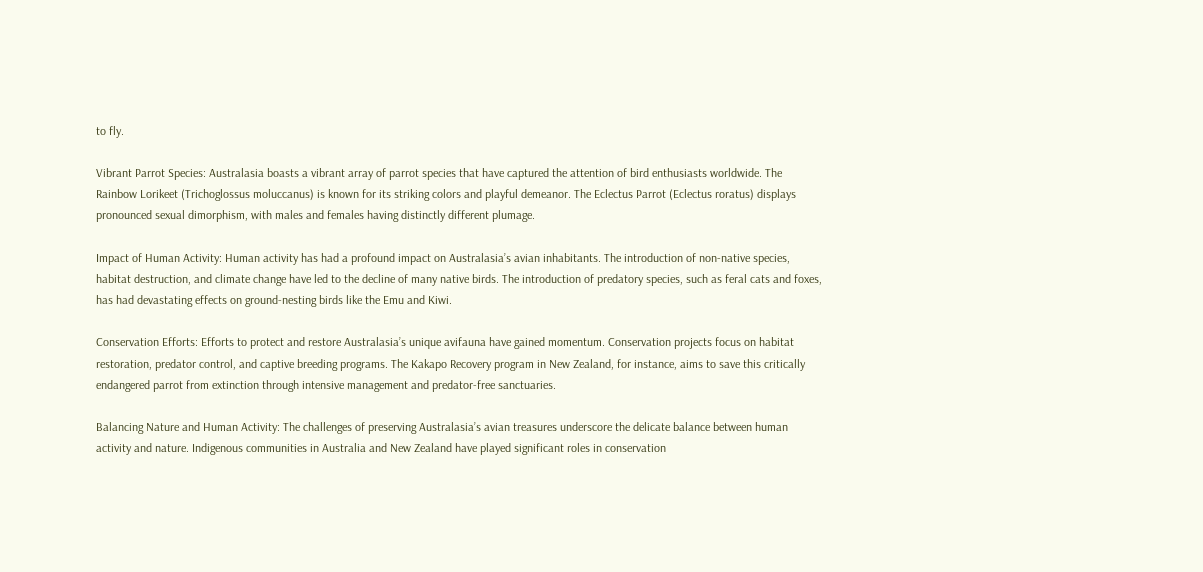to fly.

Vibrant Parrot Species: Australasia boasts a vibrant array of parrot species that have captured the attention of bird enthusiasts worldwide. The Rainbow Lorikeet (Trichoglossus moluccanus) is known for its striking colors and playful demeanor. The Eclectus Parrot (Eclectus roratus) displays pronounced sexual dimorphism, with males and females having distinctly different plumage.

Impact of Human Activity: Human activity has had a profound impact on Australasia’s avian inhabitants. The introduction of non-native species, habitat destruction, and climate change have led to the decline of many native birds. The introduction of predatory species, such as feral cats and foxes, has had devastating effects on ground-nesting birds like the Emu and Kiwi.

Conservation Efforts: Efforts to protect and restore Australasia’s unique avifauna have gained momentum. Conservation projects focus on habitat restoration, predator control, and captive breeding programs. The Kakapo Recovery program in New Zealand, for instance, aims to save this critically endangered parrot from extinction through intensive management and predator-free sanctuaries.

Balancing Nature and Human Activity: The challenges of preserving Australasia’s avian treasures underscore the delicate balance between human activity and nature. Indigenous communities in Australia and New Zealand have played significant roles in conservation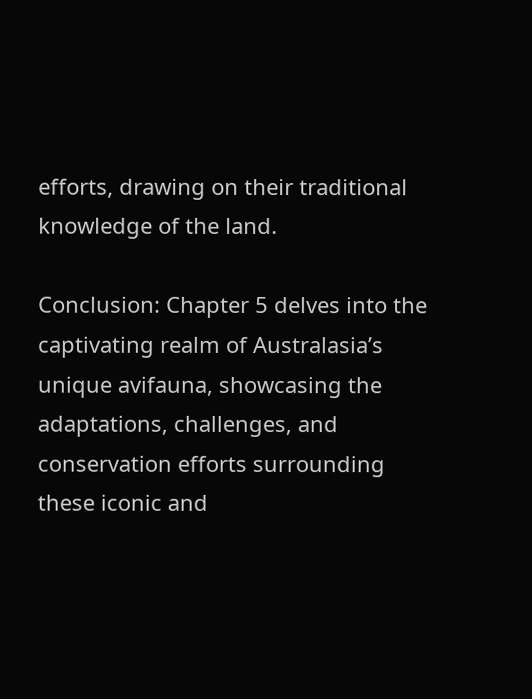efforts, drawing on their traditional knowledge of the land.

Conclusion: Chapter 5 delves into the captivating realm of Australasia’s unique avifauna, showcasing the adaptations, challenges, and conservation efforts surrounding these iconic and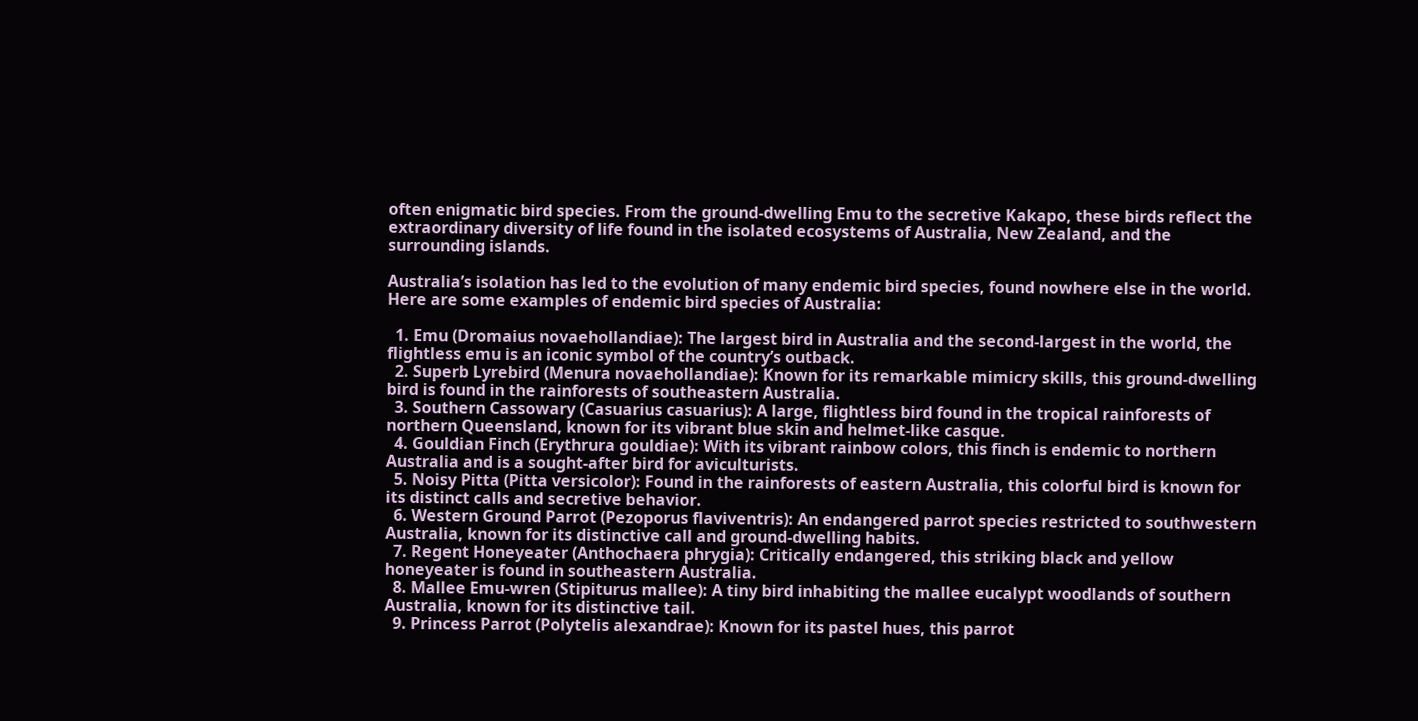often enigmatic bird species. From the ground-dwelling Emu to the secretive Kakapo, these birds reflect the extraordinary diversity of life found in the isolated ecosystems of Australia, New Zealand, and the surrounding islands.

Australia’s isolation has led to the evolution of many endemic bird species, found nowhere else in the world. Here are some examples of endemic bird species of Australia:

  1. Emu (Dromaius novaehollandiae): The largest bird in Australia and the second-largest in the world, the flightless emu is an iconic symbol of the country’s outback.
  2. Superb Lyrebird (Menura novaehollandiae): Known for its remarkable mimicry skills, this ground-dwelling bird is found in the rainforests of southeastern Australia.
  3. Southern Cassowary (Casuarius casuarius): A large, flightless bird found in the tropical rainforests of northern Queensland, known for its vibrant blue skin and helmet-like casque.
  4. Gouldian Finch (Erythrura gouldiae): With its vibrant rainbow colors, this finch is endemic to northern Australia and is a sought-after bird for aviculturists.
  5. Noisy Pitta (Pitta versicolor): Found in the rainforests of eastern Australia, this colorful bird is known for its distinct calls and secretive behavior.
  6. Western Ground Parrot (Pezoporus flaviventris): An endangered parrot species restricted to southwestern Australia, known for its distinctive call and ground-dwelling habits.
  7. Regent Honeyeater (Anthochaera phrygia): Critically endangered, this striking black and yellow honeyeater is found in southeastern Australia.
  8. Mallee Emu-wren (Stipiturus mallee): A tiny bird inhabiting the mallee eucalypt woodlands of southern Australia, known for its distinctive tail.
  9. Princess Parrot (Polytelis alexandrae): Known for its pastel hues, this parrot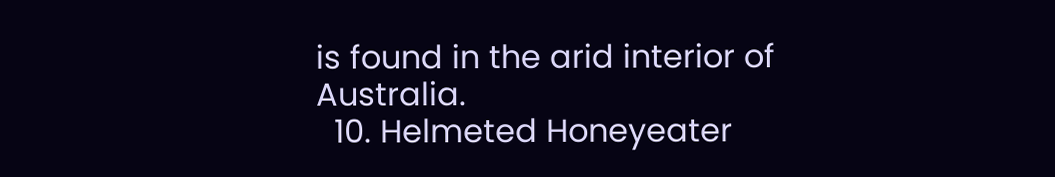is found in the arid interior of Australia.
  10. Helmeted Honeyeater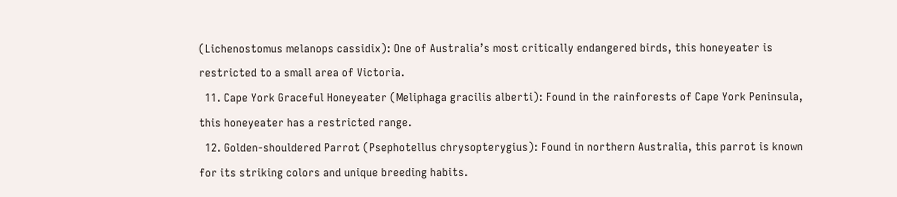(Lichenostomus melanops cassidix): One of Australia’s most critically endangered birds, this honeyeater is restricted to a small area of Victoria.
  11. Cape York Graceful Honeyeater (Meliphaga gracilis alberti): Found in the rainforests of Cape York Peninsula, this honeyeater has a restricted range.
  12. Golden-shouldered Parrot (Psephotellus chrysopterygius): Found in northern Australia, this parrot is known for its striking colors and unique breeding habits.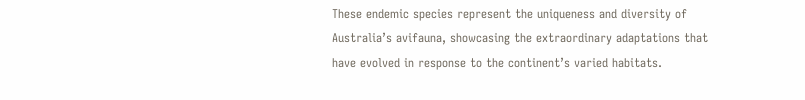These endemic species represent the uniqueness and diversity of Australia’s avifauna, showcasing the extraordinary adaptations that have evolved in response to the continent’s varied habitats.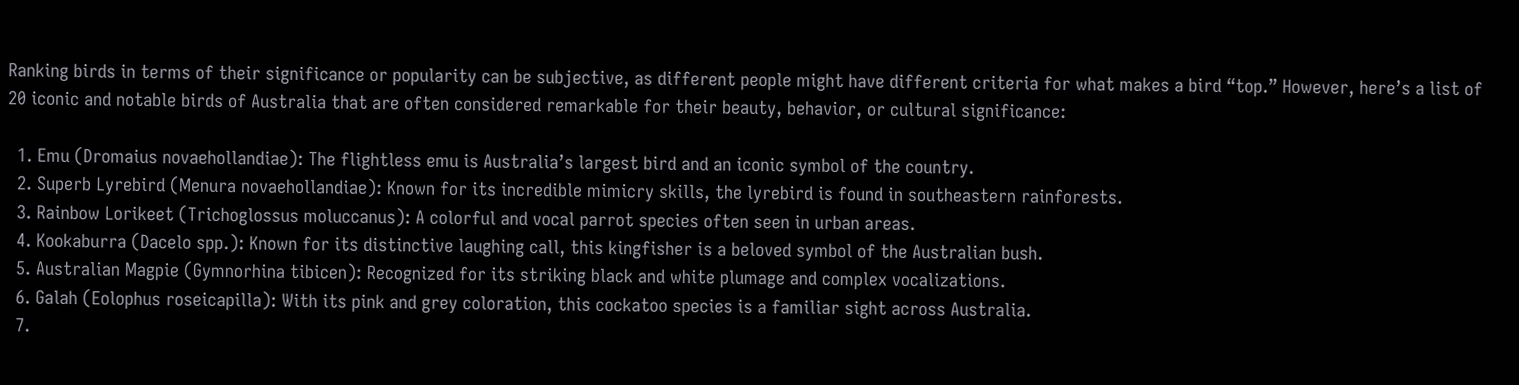Ranking birds in terms of their significance or popularity can be subjective, as different people might have different criteria for what makes a bird “top.” However, here’s a list of 20 iconic and notable birds of Australia that are often considered remarkable for their beauty, behavior, or cultural significance:

  1. Emu (Dromaius novaehollandiae): The flightless emu is Australia’s largest bird and an iconic symbol of the country.
  2. Superb Lyrebird (Menura novaehollandiae): Known for its incredible mimicry skills, the lyrebird is found in southeastern rainforests.
  3. Rainbow Lorikeet (Trichoglossus moluccanus): A colorful and vocal parrot species often seen in urban areas.
  4. Kookaburra (Dacelo spp.): Known for its distinctive laughing call, this kingfisher is a beloved symbol of the Australian bush.
  5. Australian Magpie (Gymnorhina tibicen): Recognized for its striking black and white plumage and complex vocalizations.
  6. Galah (Eolophus roseicapilla): With its pink and grey coloration, this cockatoo species is a familiar sight across Australia.
  7.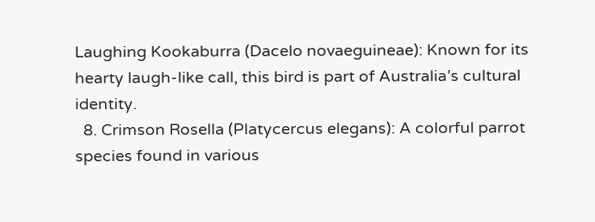Laughing Kookaburra (Dacelo novaeguineae): Known for its hearty laugh-like call, this bird is part of Australia’s cultural identity.
  8. Crimson Rosella (Platycercus elegans): A colorful parrot species found in various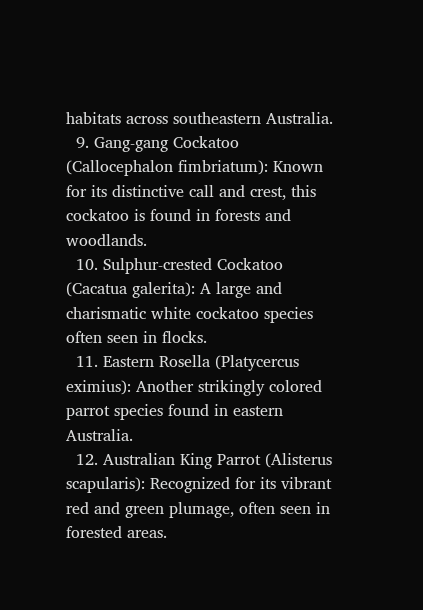habitats across southeastern Australia.
  9. Gang-gang Cockatoo (Callocephalon fimbriatum): Known for its distinctive call and crest, this cockatoo is found in forests and woodlands.
  10. Sulphur-crested Cockatoo (Cacatua galerita): A large and charismatic white cockatoo species often seen in flocks.
  11. Eastern Rosella (Platycercus eximius): Another strikingly colored parrot species found in eastern Australia.
  12. Australian King Parrot (Alisterus scapularis): Recognized for its vibrant red and green plumage, often seen in forested areas.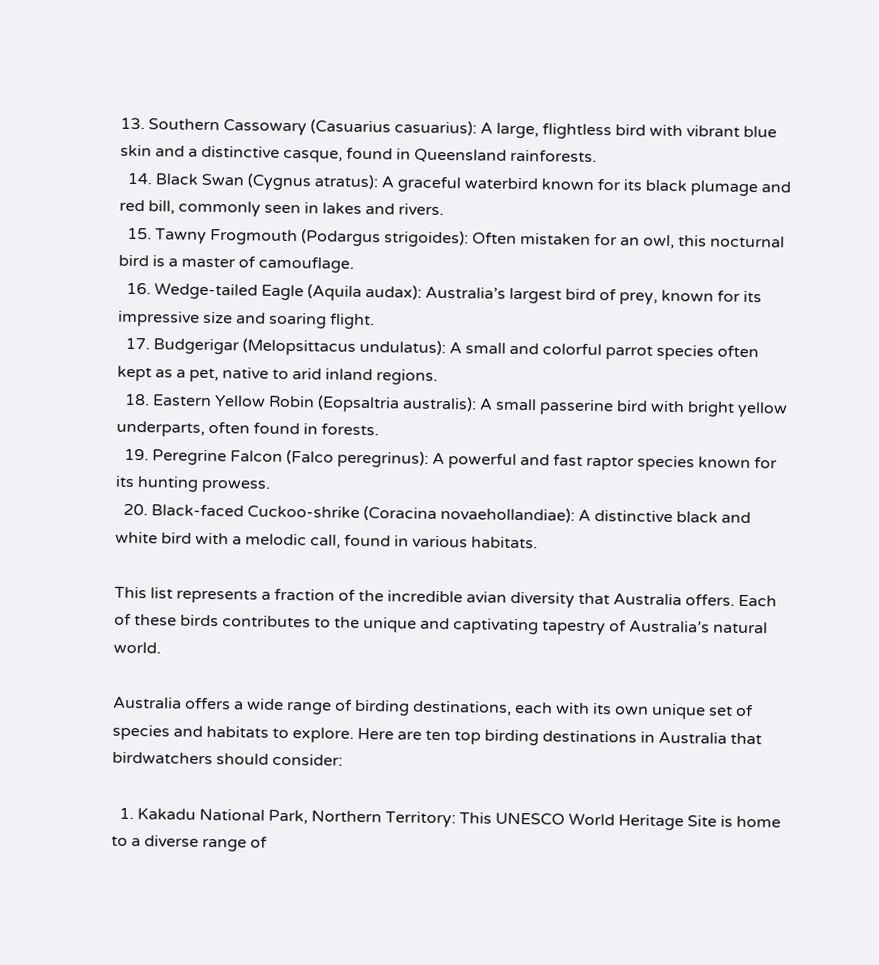13. Southern Cassowary (Casuarius casuarius): A large, flightless bird with vibrant blue skin and a distinctive casque, found in Queensland rainforests.
  14. Black Swan (Cygnus atratus): A graceful waterbird known for its black plumage and red bill, commonly seen in lakes and rivers.
  15. Tawny Frogmouth (Podargus strigoides): Often mistaken for an owl, this nocturnal bird is a master of camouflage.
  16. Wedge-tailed Eagle (Aquila audax): Australia’s largest bird of prey, known for its impressive size and soaring flight.
  17. Budgerigar (Melopsittacus undulatus): A small and colorful parrot species often kept as a pet, native to arid inland regions.
  18. Eastern Yellow Robin (Eopsaltria australis): A small passerine bird with bright yellow underparts, often found in forests.
  19. Peregrine Falcon (Falco peregrinus): A powerful and fast raptor species known for its hunting prowess.
  20. Black-faced Cuckoo-shrike (Coracina novaehollandiae): A distinctive black and white bird with a melodic call, found in various habitats.

This list represents a fraction of the incredible avian diversity that Australia offers. Each of these birds contributes to the unique and captivating tapestry of Australia’s natural world.

Australia offers a wide range of birding destinations, each with its own unique set of species and habitats to explore. Here are ten top birding destinations in Australia that birdwatchers should consider:

  1. Kakadu National Park, Northern Territory: This UNESCO World Heritage Site is home to a diverse range of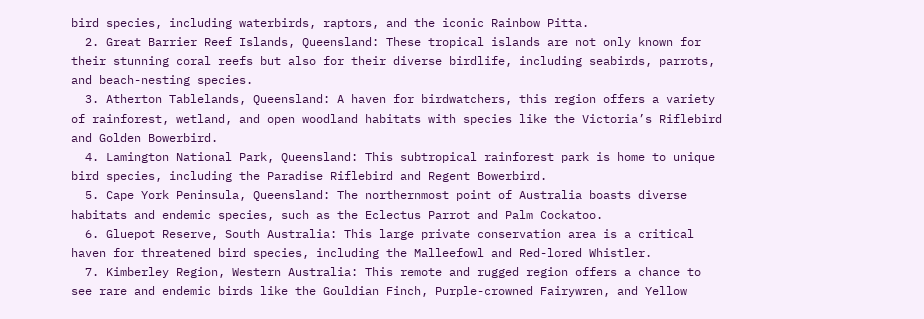bird species, including waterbirds, raptors, and the iconic Rainbow Pitta.
  2. Great Barrier Reef Islands, Queensland: These tropical islands are not only known for their stunning coral reefs but also for their diverse birdlife, including seabirds, parrots, and beach-nesting species.
  3. Atherton Tablelands, Queensland: A haven for birdwatchers, this region offers a variety of rainforest, wetland, and open woodland habitats with species like the Victoria’s Riflebird and Golden Bowerbird.
  4. Lamington National Park, Queensland: This subtropical rainforest park is home to unique bird species, including the Paradise Riflebird and Regent Bowerbird.
  5. Cape York Peninsula, Queensland: The northernmost point of Australia boasts diverse habitats and endemic species, such as the Eclectus Parrot and Palm Cockatoo.
  6. Gluepot Reserve, South Australia: This large private conservation area is a critical haven for threatened bird species, including the Malleefowl and Red-lored Whistler.
  7. Kimberley Region, Western Australia: This remote and rugged region offers a chance to see rare and endemic birds like the Gouldian Finch, Purple-crowned Fairywren, and Yellow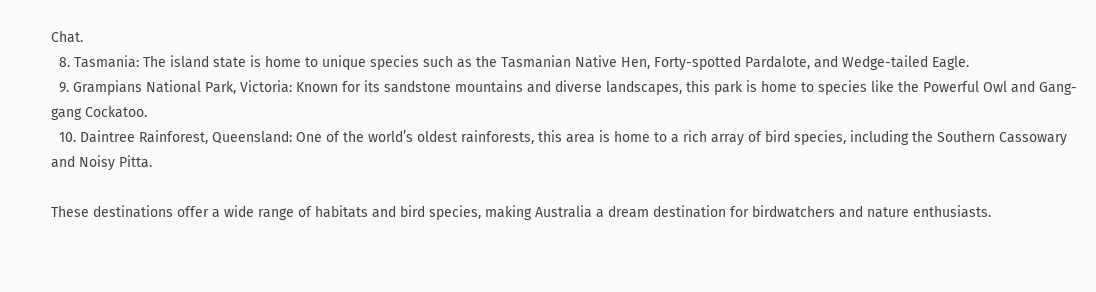Chat.
  8. Tasmania: The island state is home to unique species such as the Tasmanian Native Hen, Forty-spotted Pardalote, and Wedge-tailed Eagle.
  9. Grampians National Park, Victoria: Known for its sandstone mountains and diverse landscapes, this park is home to species like the Powerful Owl and Gang-gang Cockatoo.
  10. Daintree Rainforest, Queensland: One of the world’s oldest rainforests, this area is home to a rich array of bird species, including the Southern Cassowary and Noisy Pitta.

These destinations offer a wide range of habitats and bird species, making Australia a dream destination for birdwatchers and nature enthusiasts.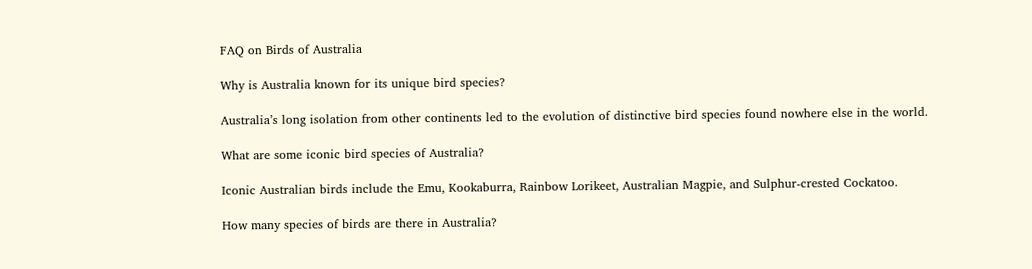FAQ on Birds of Australia

Why is Australia known for its unique bird species?

Australia’s long isolation from other continents led to the evolution of distinctive bird species found nowhere else in the world.

What are some iconic bird species of Australia?

Iconic Australian birds include the Emu, Kookaburra, Rainbow Lorikeet, Australian Magpie, and Sulphur-crested Cockatoo.

How many species of birds are there in Australia?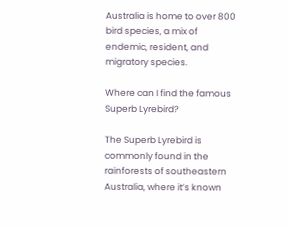Australia is home to over 800 bird species, a mix of endemic, resident, and migratory species.

Where can I find the famous Superb Lyrebird?

The Superb Lyrebird is commonly found in the rainforests of southeastern Australia, where it’s known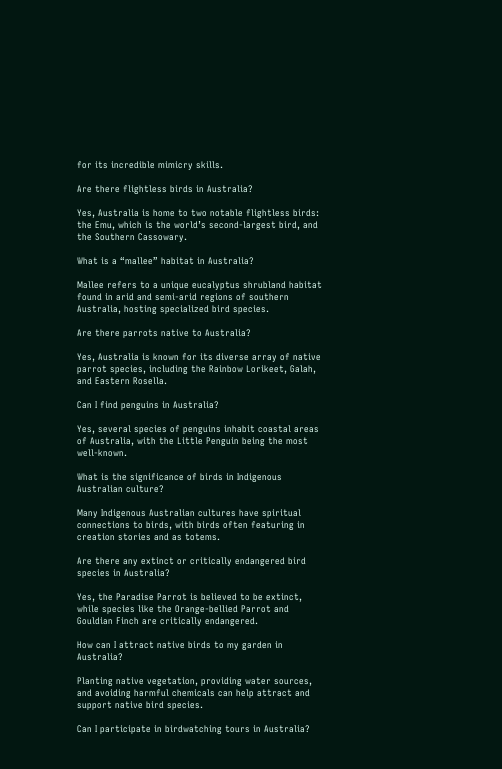for its incredible mimicry skills.

Are there flightless birds in Australia?

Yes, Australia is home to two notable flightless birds: the Emu, which is the world’s second-largest bird, and the Southern Cassowary.

What is a “mallee” habitat in Australia?

Mallee refers to a unique eucalyptus shrubland habitat found in arid and semi-arid regions of southern Australia, hosting specialized bird species.

Are there parrots native to Australia?

Yes, Australia is known for its diverse array of native parrot species, including the Rainbow Lorikeet, Galah, and Eastern Rosella.

Can I find penguins in Australia?

Yes, several species of penguins inhabit coastal areas of Australia, with the Little Penguin being the most well-known.

What is the significance of birds in Indigenous Australian culture?

Many Indigenous Australian cultures have spiritual connections to birds, with birds often featuring in creation stories and as totems.

Are there any extinct or critically endangered bird species in Australia?

Yes, the Paradise Parrot is believed to be extinct, while species like the Orange-bellied Parrot and Gouldian Finch are critically endangered.

How can I attract native birds to my garden in Australia?

Planting native vegetation, providing water sources, and avoiding harmful chemicals can help attract and support native bird species.

Can I participate in birdwatching tours in Australia?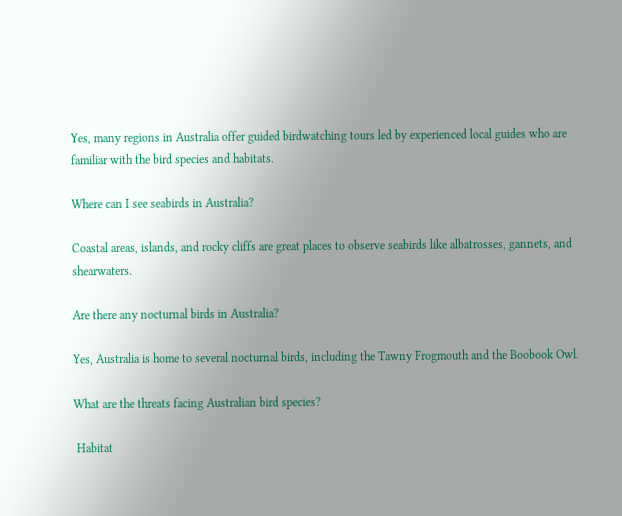Yes, many regions in Australia offer guided birdwatching tours led by experienced local guides who are familiar with the bird species and habitats.

Where can I see seabirds in Australia?

Coastal areas, islands, and rocky cliffs are great places to observe seabirds like albatrosses, gannets, and shearwaters.

Are there any nocturnal birds in Australia?

Yes, Australia is home to several nocturnal birds, including the Tawny Frogmouth and the Boobook Owl.

What are the threats facing Australian bird species?

 Habitat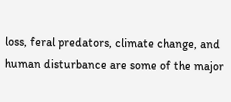loss, feral predators, climate change, and human disturbance are some of the major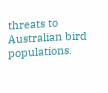threats to Australian bird populations.